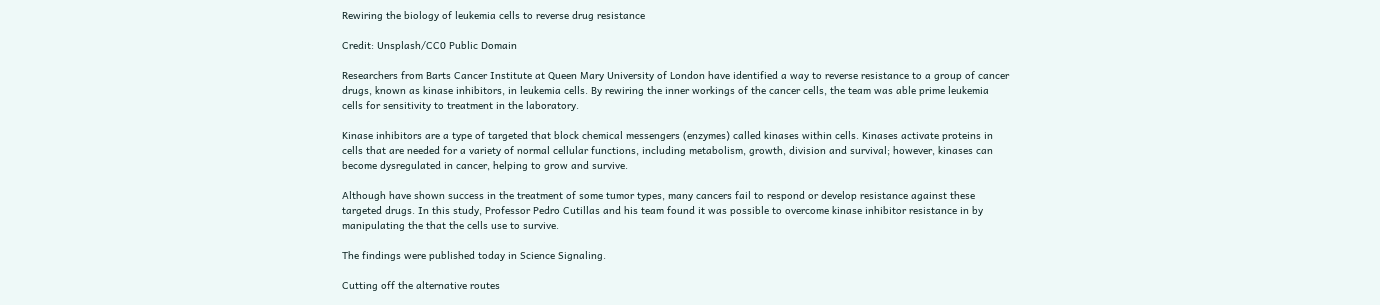Rewiring the biology of leukemia cells to reverse drug resistance

Credit: Unsplash/CC0 Public Domain

Researchers from Barts Cancer Institute at Queen Mary University of London have identified a way to reverse resistance to a group of cancer drugs, known as kinase inhibitors, in leukemia cells. By rewiring the inner workings of the cancer cells, the team was able prime leukemia cells for sensitivity to treatment in the laboratory.

Kinase inhibitors are a type of targeted that block chemical messengers (enzymes) called kinases within cells. Kinases activate proteins in cells that are needed for a variety of normal cellular functions, including metabolism, growth, division and survival; however, kinases can become dysregulated in cancer, helping to grow and survive.

Although have shown success in the treatment of some tumor types, many cancers fail to respond or develop resistance against these targeted drugs. In this study, Professor Pedro Cutillas and his team found it was possible to overcome kinase inhibitor resistance in by manipulating the that the cells use to survive.

The findings were published today in Science Signaling.

Cutting off the alternative routes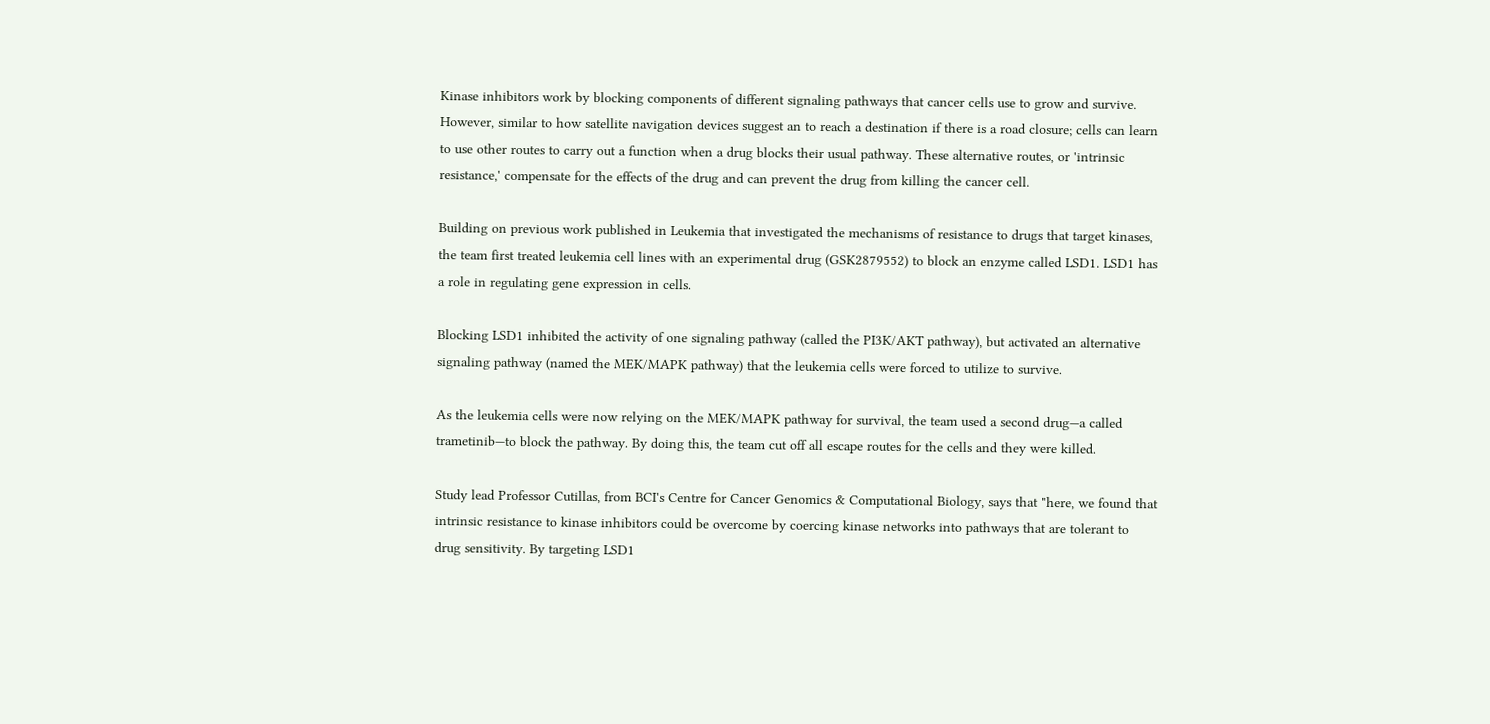Kinase inhibitors work by blocking components of different signaling pathways that cancer cells use to grow and survive. However, similar to how satellite navigation devices suggest an to reach a destination if there is a road closure; cells can learn to use other routes to carry out a function when a drug blocks their usual pathway. These alternative routes, or 'intrinsic resistance,' compensate for the effects of the drug and can prevent the drug from killing the cancer cell.

Building on previous work published in Leukemia that investigated the mechanisms of resistance to drugs that target kinases, the team first treated leukemia cell lines with an experimental drug (GSK2879552) to block an enzyme called LSD1. LSD1 has a role in regulating gene expression in cells.

Blocking LSD1 inhibited the activity of one signaling pathway (called the PI3K/AKT pathway), but activated an alternative signaling pathway (named the MEK/MAPK pathway) that the leukemia cells were forced to utilize to survive.

As the leukemia cells were now relying on the MEK/MAPK pathway for survival, the team used a second drug—a called trametinib—to block the pathway. By doing this, the team cut off all escape routes for the cells and they were killed.

Study lead Professor Cutillas, from BCI's Centre for Cancer Genomics & Computational Biology, says that "here, we found that intrinsic resistance to kinase inhibitors could be overcome by coercing kinase networks into pathways that are tolerant to drug sensitivity. By targeting LSD1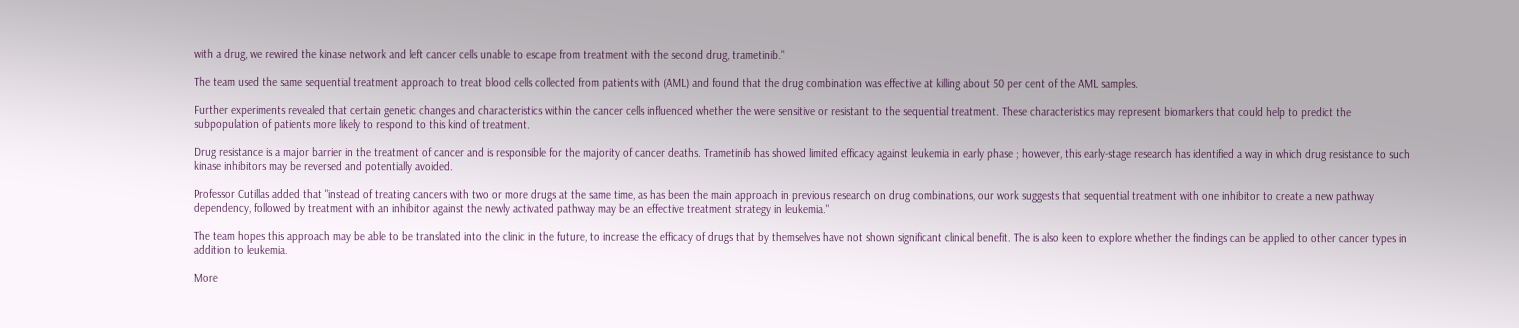with a drug, we rewired the kinase network and left cancer cells unable to escape from treatment with the second drug, trametinib."

The team used the same sequential treatment approach to treat blood cells collected from patients with (AML) and found that the drug combination was effective at killing about 50 per cent of the AML samples.

Further experiments revealed that certain genetic changes and characteristics within the cancer cells influenced whether the were sensitive or resistant to the sequential treatment. These characteristics may represent biomarkers that could help to predict the subpopulation of patients more likely to respond to this kind of treatment.

Drug resistance is a major barrier in the treatment of cancer and is responsible for the majority of cancer deaths. Trametinib has showed limited efficacy against leukemia in early phase ; however, this early-stage research has identified a way in which drug resistance to such kinase inhibitors may be reversed and potentially avoided.

Professor Cutillas added that "instead of treating cancers with two or more drugs at the same time, as has been the main approach in previous research on drug combinations, our work suggests that sequential treatment with one inhibitor to create a new pathway dependency, followed by treatment with an inhibitor against the newly activated pathway may be an effective treatment strategy in leukemia."

The team hopes this approach may be able to be translated into the clinic in the future, to increase the efficacy of drugs that by themselves have not shown significant clinical benefit. The is also keen to explore whether the findings can be applied to other cancer types in addition to leukemia.

More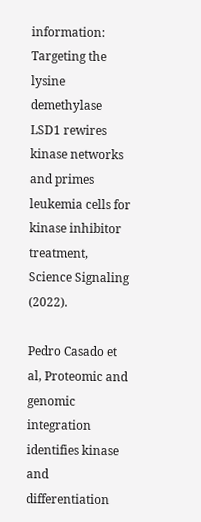information: Targeting the lysine demethylase LSD1 rewires kinase networks and primes leukemia cells for kinase inhibitor treatment, Science Signaling (2022).

Pedro Casado et al, Proteomic and genomic integration identifies kinase and differentiation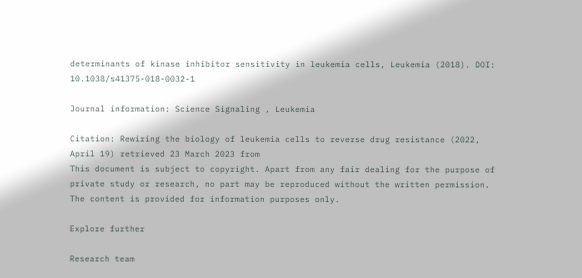determinants of kinase inhibitor sensitivity in leukemia cells, Leukemia (2018). DOI: 10.1038/s41375-018-0032-1

Journal information: Science Signaling , Leukemia

Citation: Rewiring the biology of leukemia cells to reverse drug resistance (2022, April 19) retrieved 23 March 2023 from
This document is subject to copyright. Apart from any fair dealing for the purpose of private study or research, no part may be reproduced without the written permission. The content is provided for information purposes only.

Explore further

Research team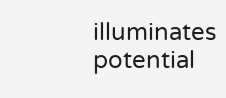illuminates potential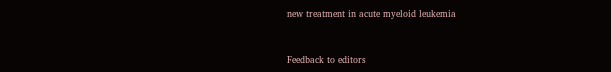new treatment in acute myeloid leukemia


Feedback to editors